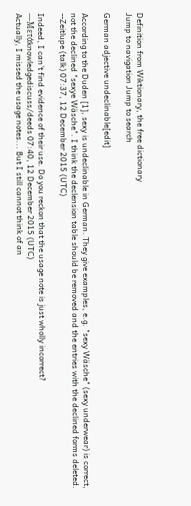Definition from Wiktionary, the free dictionary
Jump to navigation Jump to search

German adjective undeclinable[edit]

According to the Duden [1], sexy is undeclinable in German. They give examples, e.g. "sexy Wäsche" (sexy underwear) is correct, not the declined "sexye Wäsche". I think the declension table should be removed and the entries with the declined forms deleted. --Zeitlupe (talk) 07:37, 12 December 2015 (UTC)

Indeed, I can't find evidence of their use. Do you reckon that the usage note is just wholly incorrect? —Μετάknowledgediscuss/deeds 07:40, 12 December 2015 (UTC)
Actually, I missed the usage notes... But I still cannot think of an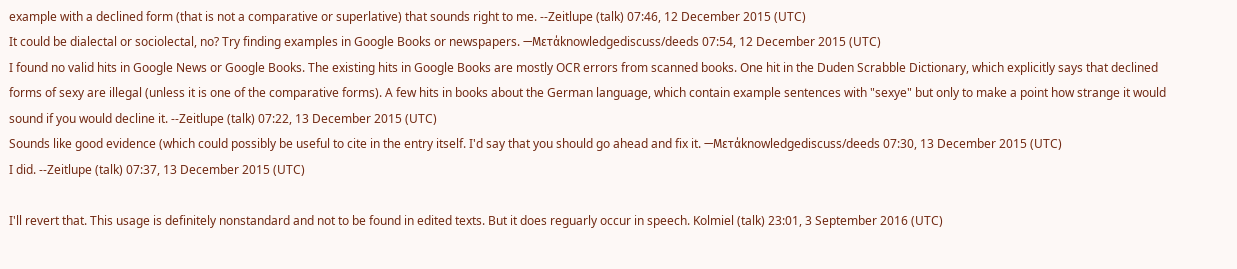example with a declined form (that is not a comparative or superlative) that sounds right to me. --Zeitlupe (talk) 07:46, 12 December 2015 (UTC)
It could be dialectal or sociolectal, no? Try finding examples in Google Books or newspapers. —Μετάknowledgediscuss/deeds 07:54, 12 December 2015 (UTC)
I found no valid hits in Google News or Google Books. The existing hits in Google Books are mostly OCR errors from scanned books. One hit in the Duden Scrabble Dictionary, which explicitly says that declined forms of sexy are illegal (unless it is one of the comparative forms). A few hits in books about the German language, which contain example sentences with "sexye" but only to make a point how strange it would sound if you would decline it. --Zeitlupe (talk) 07:22, 13 December 2015 (UTC)
Sounds like good evidence (which could possibly be useful to cite in the entry itself. I'd say that you should go ahead and fix it. —Μετάknowledgediscuss/deeds 07:30, 13 December 2015 (UTC)
I did. --Zeitlupe (talk) 07:37, 13 December 2015 (UTC)

I'll revert that. This usage is definitely nonstandard and not to be found in edited texts. But it does reguarly occur in speech. Kolmiel (talk) 23:01, 3 September 2016 (UTC)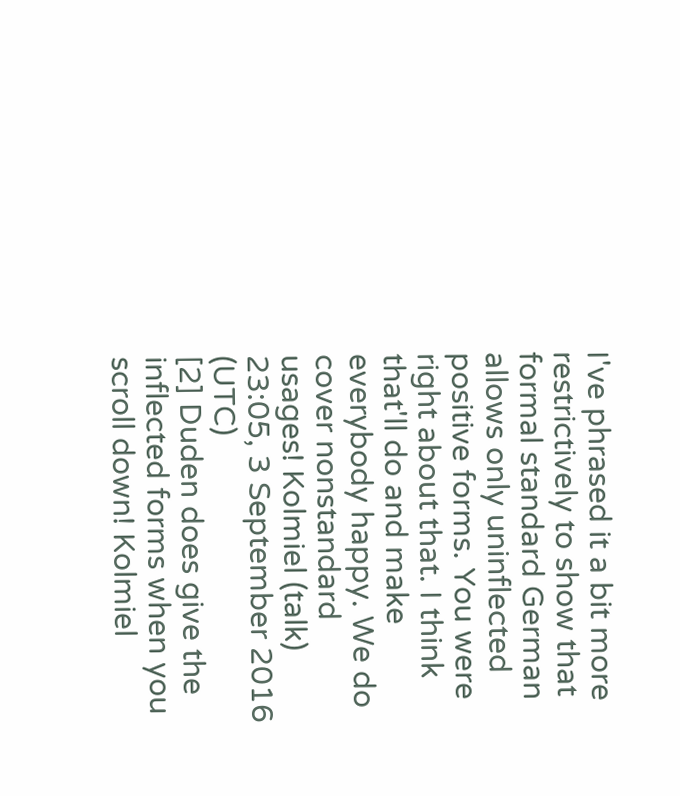I've phrased it a bit more restrictively to show that formal standard German allows only uninflected positive forms. You were right about that. I think that'll do and make everybody happy. We do cover nonstandard usages! Kolmiel (talk) 23:05, 3 September 2016 (UTC)
[2] Duden does give the inflected forms when you scroll down! Kolmiel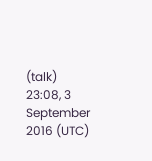(talk) 23:08, 3 September 2016 (UTC)